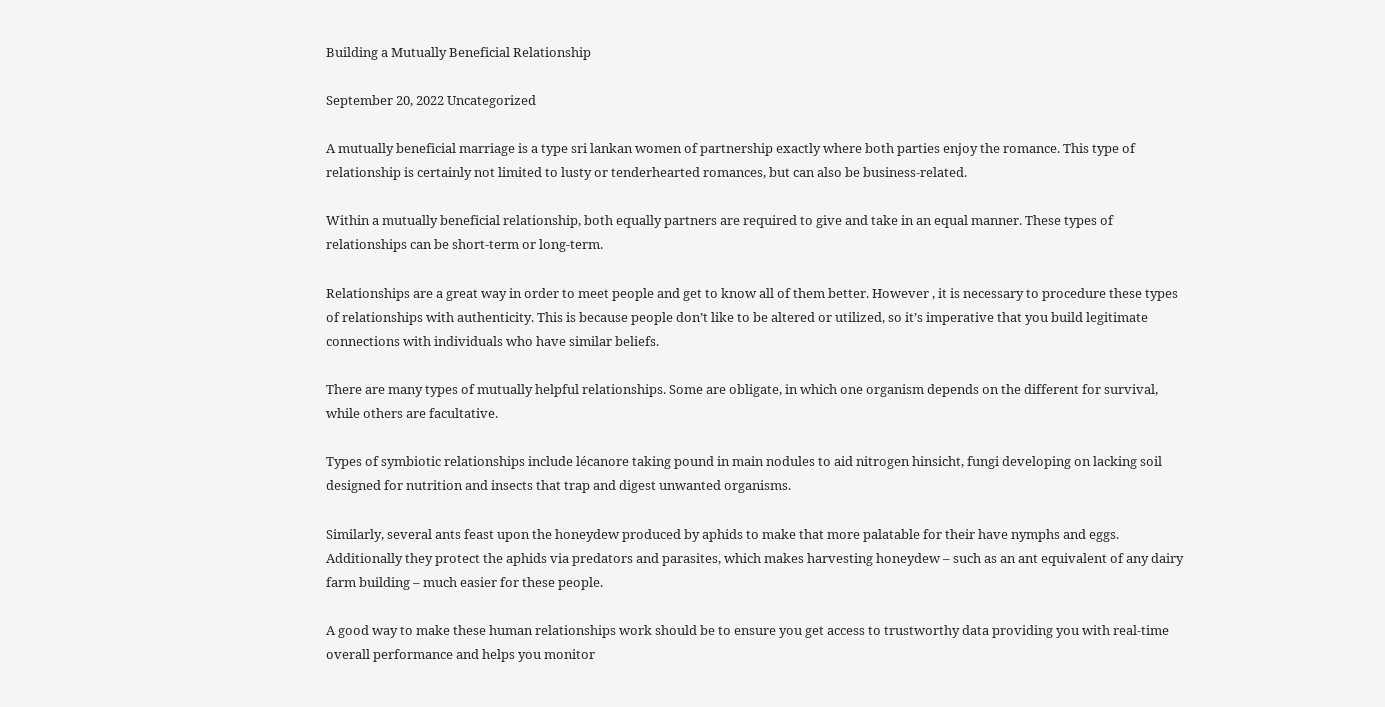Building a Mutually Beneficial Relationship

September 20, 2022 Uncategorized

A mutually beneficial marriage is a type sri lankan women of partnership exactly where both parties enjoy the romance. This type of relationship is certainly not limited to lusty or tenderhearted romances, but can also be business-related.

Within a mutually beneficial relationship, both equally partners are required to give and take in an equal manner. These types of relationships can be short-term or long-term.

Relationships are a great way in order to meet people and get to know all of them better. However , it is necessary to procedure these types of relationships with authenticity. This is because people don’t like to be altered or utilized, so it’s imperative that you build legitimate connections with individuals who have similar beliefs.

There are many types of mutually helpful relationships. Some are obligate, in which one organism depends on the different for survival, while others are facultative.

Types of symbiotic relationships include lécanore taking pound in main nodules to aid nitrogen hinsicht, fungi developing on lacking soil designed for nutrition and insects that trap and digest unwanted organisms.

Similarly, several ants feast upon the honeydew produced by aphids to make that more palatable for their have nymphs and eggs. Additionally they protect the aphids via predators and parasites, which makes harvesting honeydew – such as an ant equivalent of any dairy farm building – much easier for these people.

A good way to make these human relationships work should be to ensure you get access to trustworthy data providing you with real-time overall performance and helps you monitor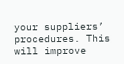your suppliers’ procedures. This will improve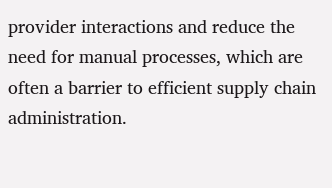provider interactions and reduce the need for manual processes, which are often a barrier to efficient supply chain administration.